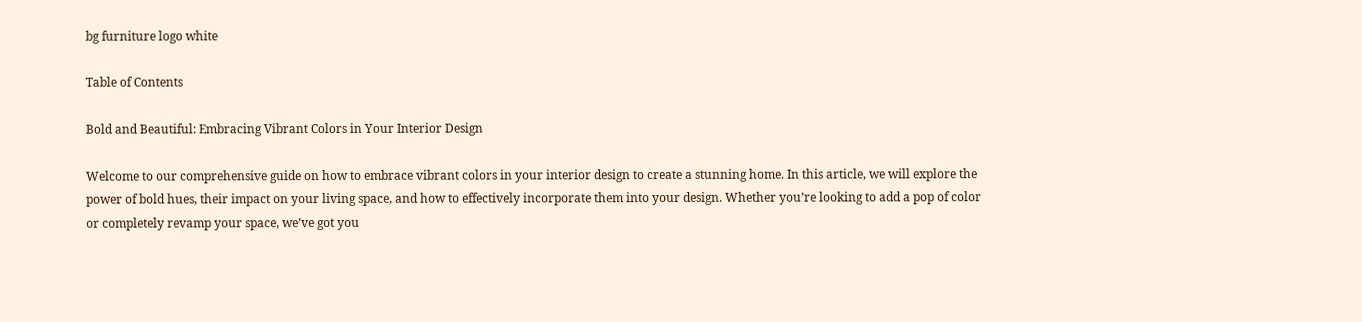bg furniture logo white

Table of Contents

Bold and Beautiful: Embracing Vibrant Colors in Your Interior Design

Welcome to our comprehensive guide on how to embrace vibrant colors in your interior design to create a stunning home. In this article, we will explore the power of bold hues, their impact on your living space, and how to effectively incorporate them into your design. Whether you’re looking to add a pop of color or completely revamp your space, we’ve got you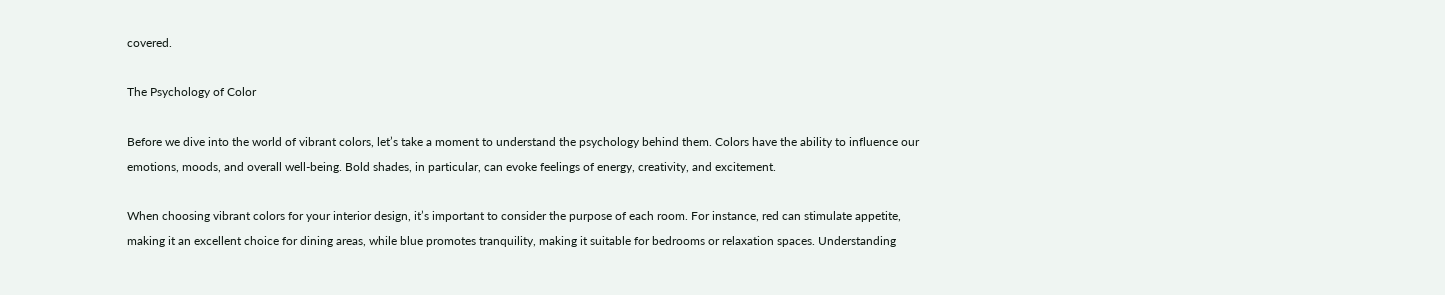covered.

The Psychology of Color

Before we dive into the world of vibrant colors, let’s take a moment to understand the psychology behind them. Colors have the ability to influence our emotions, moods, and overall well-being. Bold shades, in particular, can evoke feelings of energy, creativity, and excitement.

When choosing vibrant colors for your interior design, it’s important to consider the purpose of each room. For instance, red can stimulate appetite, making it an excellent choice for dining areas, while blue promotes tranquility, making it suitable for bedrooms or relaxation spaces. Understanding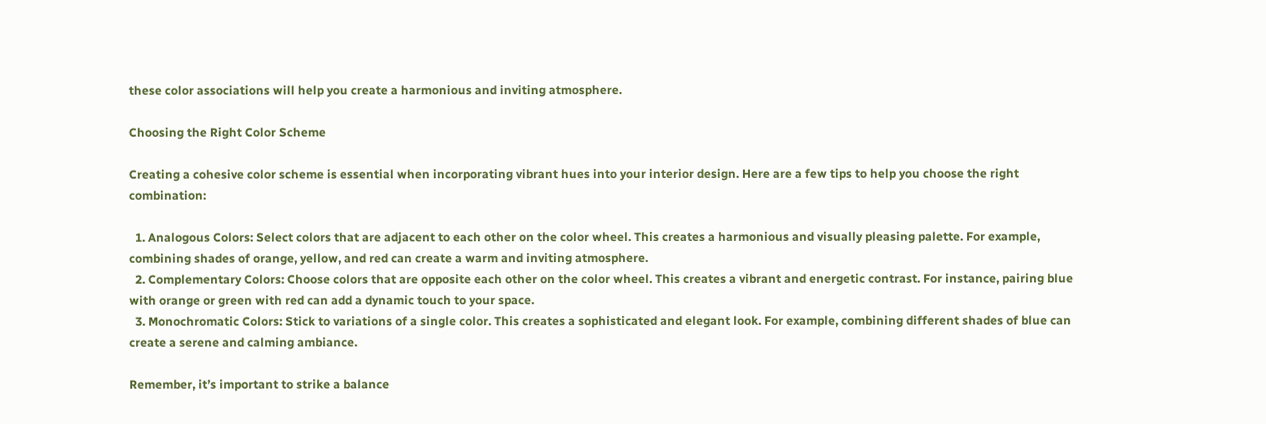these color associations will help you create a harmonious and inviting atmosphere.

Choosing the Right Color Scheme

Creating a cohesive color scheme is essential when incorporating vibrant hues into your interior design. Here are a few tips to help you choose the right combination:

  1. Analogous Colors: Select colors that are adjacent to each other on the color wheel. This creates a harmonious and visually pleasing palette. For example, combining shades of orange, yellow, and red can create a warm and inviting atmosphere.
  2. Complementary Colors: Choose colors that are opposite each other on the color wheel. This creates a vibrant and energetic contrast. For instance, pairing blue with orange or green with red can add a dynamic touch to your space.
  3. Monochromatic Colors: Stick to variations of a single color. This creates a sophisticated and elegant look. For example, combining different shades of blue can create a serene and calming ambiance.

Remember, it’s important to strike a balance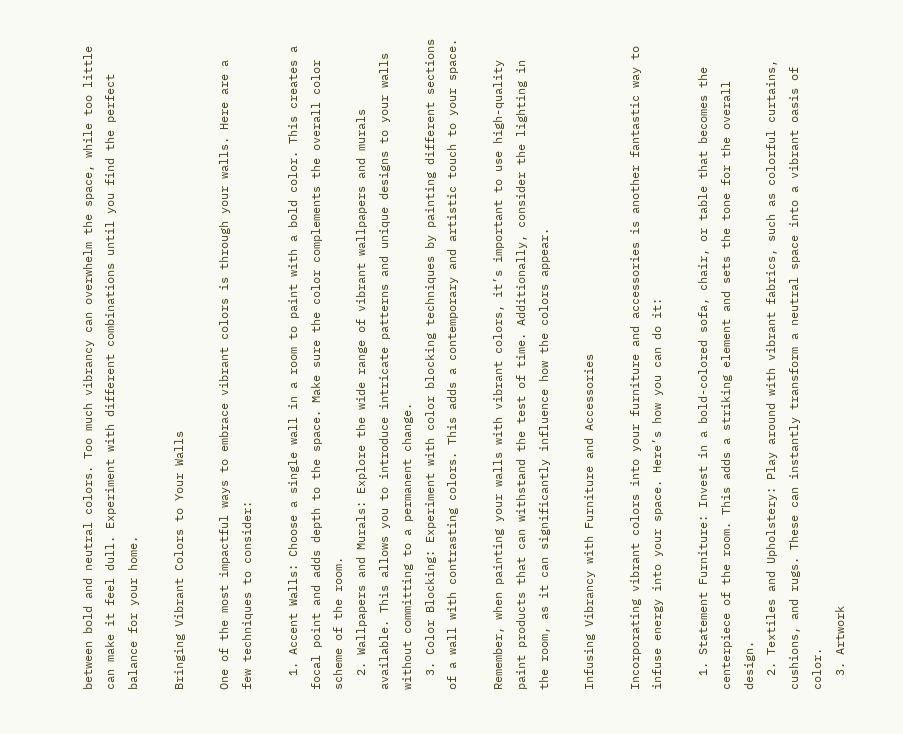between bold and neutral colors. Too much vibrancy can overwhelm the space, while too little can make it feel dull. Experiment with different combinations until you find the perfect balance for your home.

Bringing Vibrant Colors to Your Walls

One of the most impactful ways to embrace vibrant colors is through your walls. Here are a few techniques to consider:

  1. Accent Walls: Choose a single wall in a room to paint with a bold color. This creates a focal point and adds depth to the space. Make sure the color complements the overall color scheme of the room.
  2. Wallpapers and Murals: Explore the wide range of vibrant wallpapers and murals available. This allows you to introduce intricate patterns and unique designs to your walls without committing to a permanent change.
  3. Color Blocking: Experiment with color blocking techniques by painting different sections of a wall with contrasting colors. This adds a contemporary and artistic touch to your space.

Remember, when painting your walls with vibrant colors, it’s important to use high-quality paint products that can withstand the test of time. Additionally, consider the lighting in the room, as it can significantly influence how the colors appear.

Infusing Vibrancy with Furniture and Accessories

Incorporating vibrant colors into your furniture and accessories is another fantastic way to infuse energy into your space. Here’s how you can do it:

  1. Statement Furniture: Invest in a bold-colored sofa, chair, or table that becomes the centerpiece of the room. This adds a striking element and sets the tone for the overall design.
  2. Textiles and Upholstery: Play around with vibrant fabrics, such as colorful curtains, cushions, and rugs. These can instantly transform a neutral space into a vibrant oasis of color.
  3. Artwork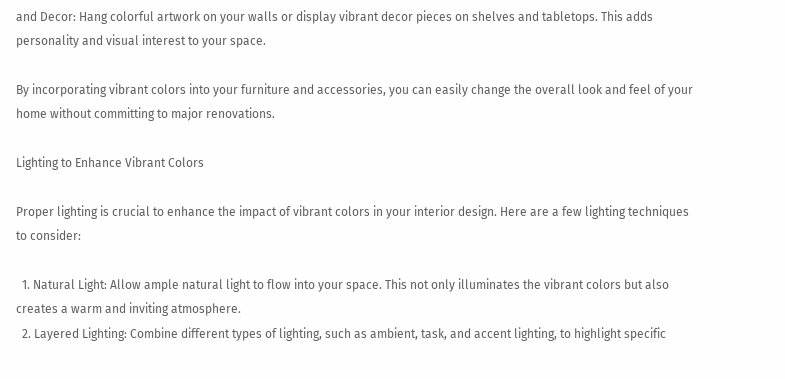and Decor: Hang colorful artwork on your walls or display vibrant decor pieces on shelves and tabletops. This adds personality and visual interest to your space.

By incorporating vibrant colors into your furniture and accessories, you can easily change the overall look and feel of your home without committing to major renovations.

Lighting to Enhance Vibrant Colors

Proper lighting is crucial to enhance the impact of vibrant colors in your interior design. Here are a few lighting techniques to consider:

  1. Natural Light: Allow ample natural light to flow into your space. This not only illuminates the vibrant colors but also creates a warm and inviting atmosphere.
  2. Layered Lighting: Combine different types of lighting, such as ambient, task, and accent lighting, to highlight specific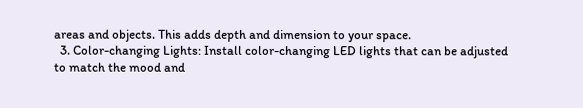areas and objects. This adds depth and dimension to your space.
  3. Color-changing Lights: Install color-changing LED lights that can be adjusted to match the mood and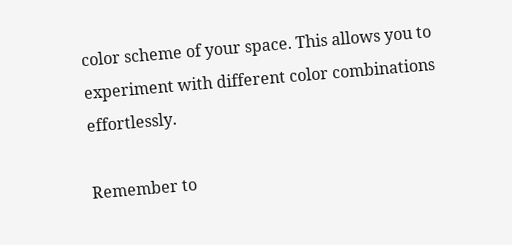color scheme of your space. This allows you to experiment with different color combinations effortlessly.

Remember to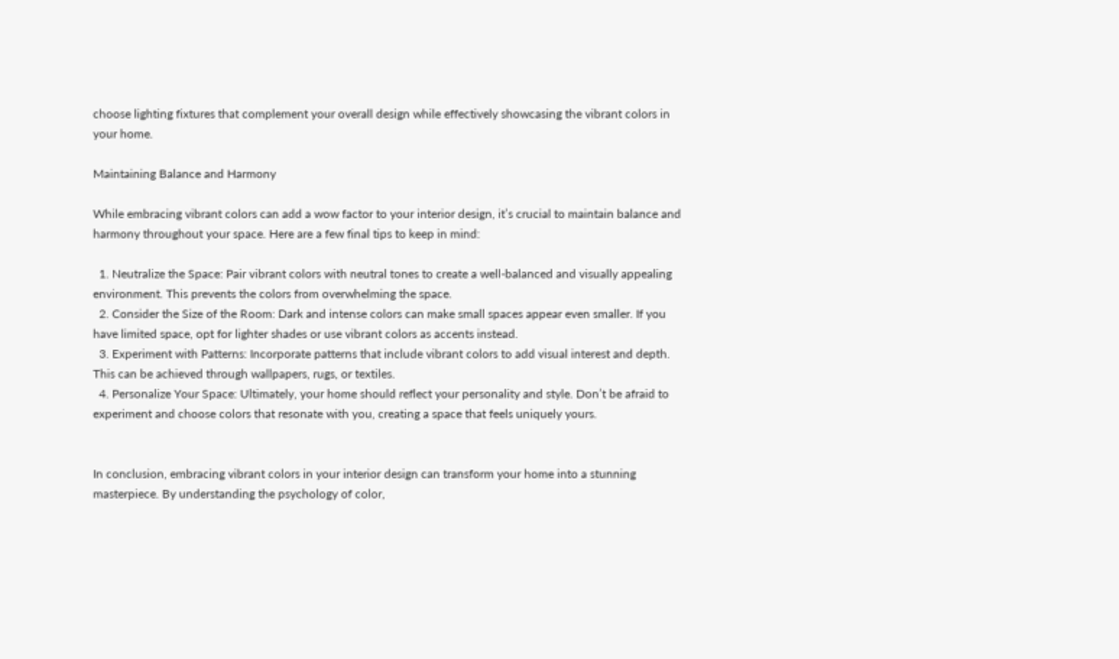choose lighting fixtures that complement your overall design while effectively showcasing the vibrant colors in your home.

Maintaining Balance and Harmony

While embracing vibrant colors can add a wow factor to your interior design, it’s crucial to maintain balance and harmony throughout your space. Here are a few final tips to keep in mind:

  1. Neutralize the Space: Pair vibrant colors with neutral tones to create a well-balanced and visually appealing environment. This prevents the colors from overwhelming the space.
  2. Consider the Size of the Room: Dark and intense colors can make small spaces appear even smaller. If you have limited space, opt for lighter shades or use vibrant colors as accents instead.
  3. Experiment with Patterns: Incorporate patterns that include vibrant colors to add visual interest and depth. This can be achieved through wallpapers, rugs, or textiles.
  4. Personalize Your Space: Ultimately, your home should reflect your personality and style. Don’t be afraid to experiment and choose colors that resonate with you, creating a space that feels uniquely yours.


In conclusion, embracing vibrant colors in your interior design can transform your home into a stunning masterpiece. By understanding the psychology of color,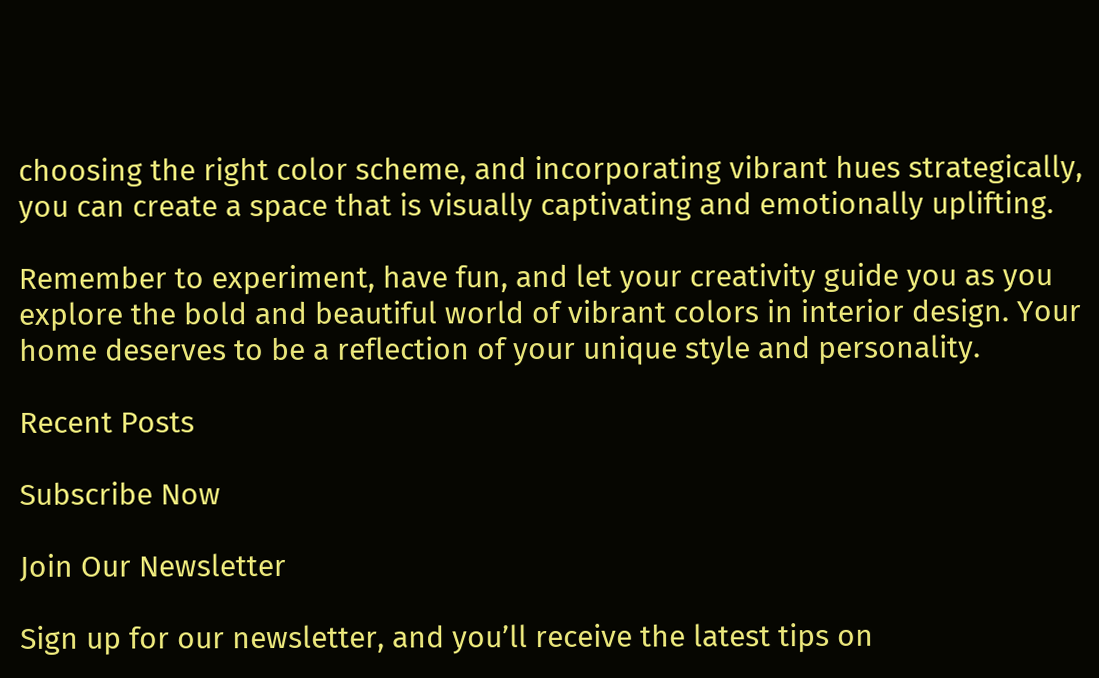choosing the right color scheme, and incorporating vibrant hues strategically, you can create a space that is visually captivating and emotionally uplifting.

Remember to experiment, have fun, and let your creativity guide you as you explore the bold and beautiful world of vibrant colors in interior design. Your home deserves to be a reflection of your unique style and personality.

Recent Posts

Subscribe Now

Join Our Newsletter

Sign up for our newsletter, and you’ll receive the latest tips on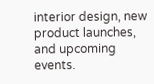interior design, new product launches, and upcoming events.